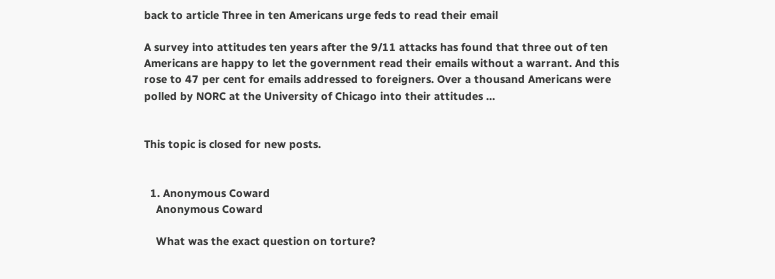back to article Three in ten Americans urge feds to read their email

A survey into attitudes ten years after the 9/11 attacks has found that three out of ten Americans are happy to let the government read their emails without a warrant. And this rose to 47 per cent for emails addressed to foreigners. Over a thousand Americans were polled by NORC at the University of Chicago into their attitudes …


This topic is closed for new posts.


  1. Anonymous Coward
    Anonymous Coward

    What was the exact question on torture?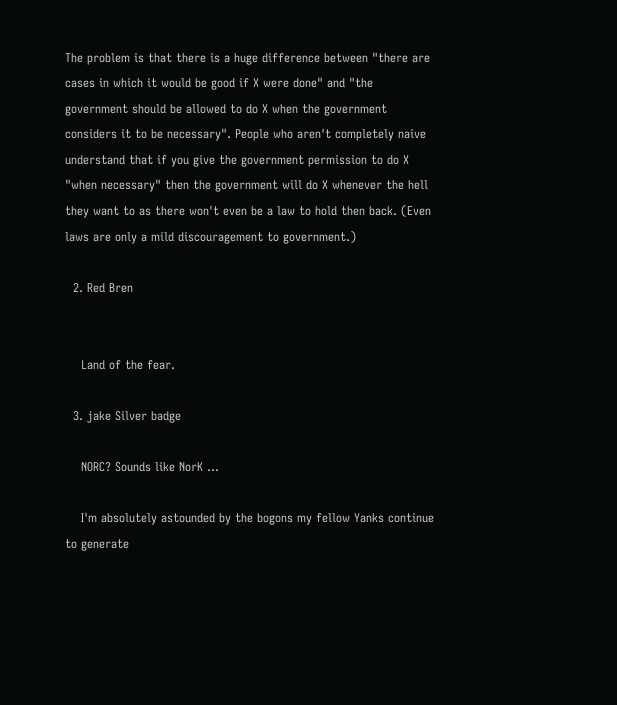The problem is that there is a huge difference between "there are cases in which it would be good if X were done" and "the government should be allowed to do X when the government considers it to be necessary". People who aren't completely naive understand that if you give the government permission to do X "when necessary" then the government will do X whenever the hell they want to as there won't even be a law to hold then back. (Even laws are only a mild discouragement to government.)

  2. Red Bren


    Land of the fear.

  3. jake Silver badge

    NORC? Sounds like NorK ...

    I'm absolutely astounded by the bogons my fellow Yanks continue to generate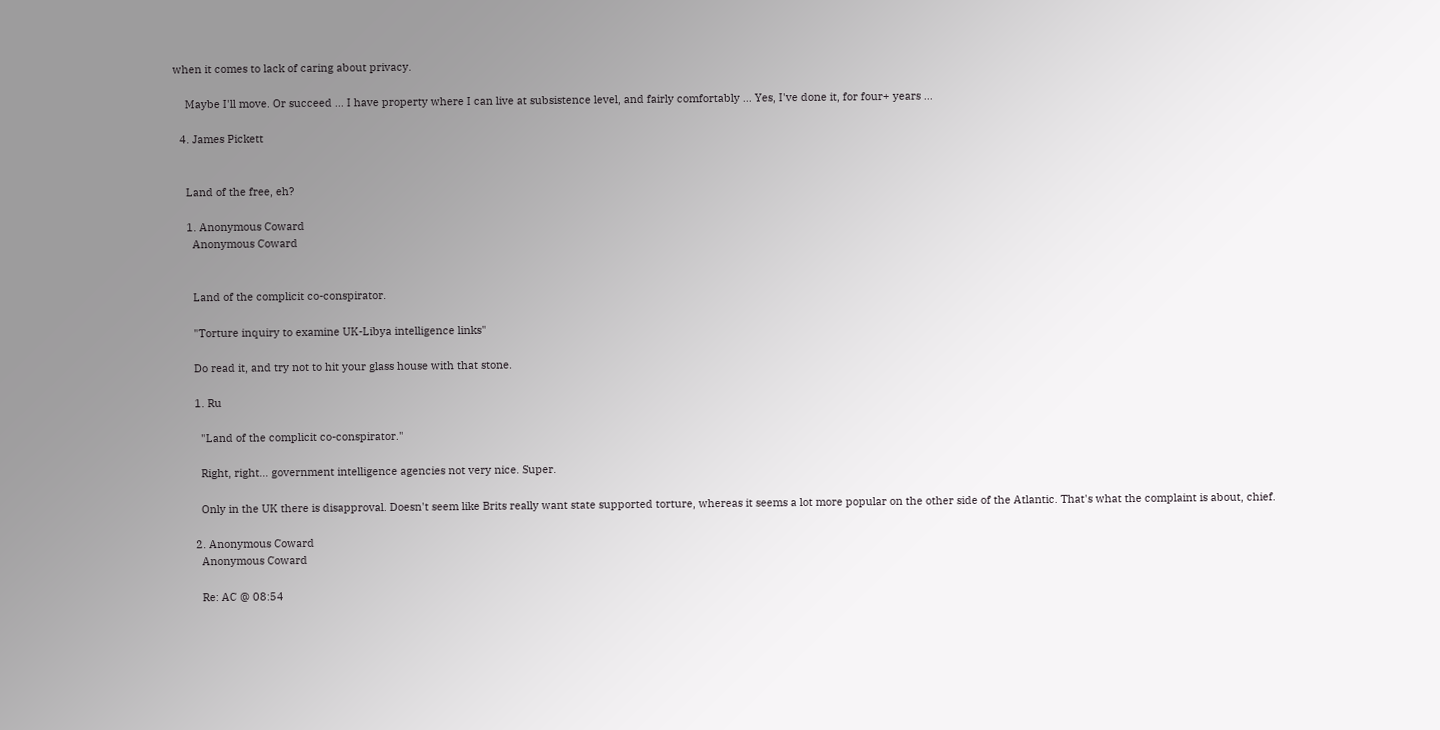when it comes to lack of caring about privacy.

    Maybe I'll move. Or succeed ... I have property where I can live at subsistence level, and fairly comfortably ... Yes, I've done it, for four+ years ...

  4. James Pickett


    Land of the free, eh?

    1. Anonymous Coward
      Anonymous Coward


      Land of the complicit co-conspirator.

      "Torture inquiry to examine UK-Libya intelligence links"

      Do read it, and try not to hit your glass house with that stone.

      1. Ru

        "Land of the complicit co-conspirator."

        Right, right... government intelligence agencies not very nice. Super.

        Only in the UK there is disapproval. Doesn't seem like Brits really want state supported torture, whereas it seems a lot more popular on the other side of the Atlantic. That's what the complaint is about, chief.

      2. Anonymous Coward
        Anonymous Coward

        Re: AC @ 08:54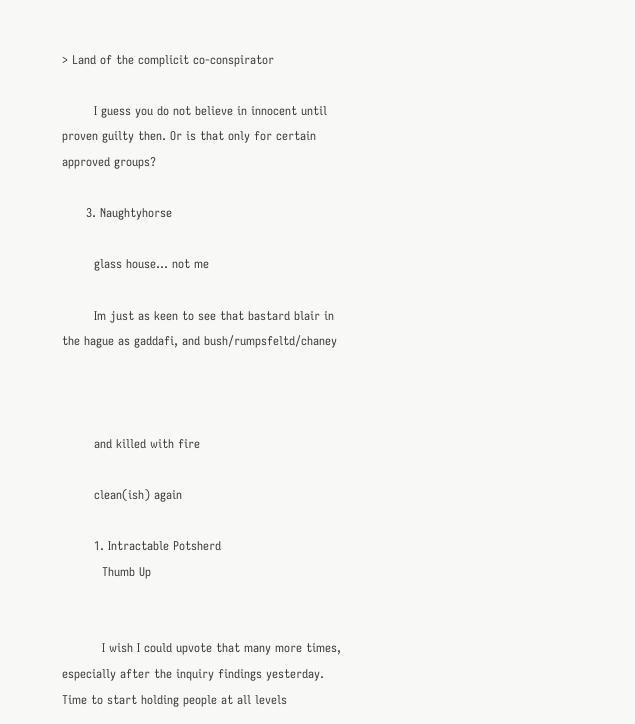> Land of the complicit co-conspirator

        I guess you do not believe in innocent until proven guilty then. Or is that only for certain approved groups?

      3. Naughtyhorse

        glass house... not me

        Im just as keen to see that bastard blair in the hague as gaddafi, and bush/rumpsfeltd/chaney



        and killed with fire

        clean(ish) again

        1. Intractable Potsherd
          Thumb Up


          I wish I could upvote that many more times, especially after the inquiry findings yesterday. Time to start holding people at all levels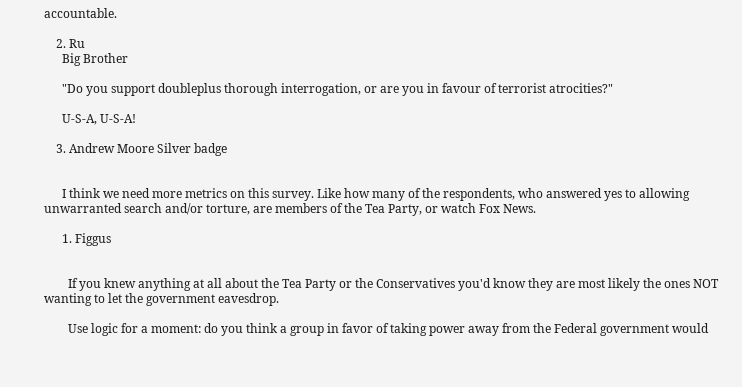accountable.

    2. Ru
      Big Brother

      "Do you support doubleplus thorough interrogation, or are you in favour of terrorist atrocities?"

      U-S-A, U-S-A!

    3. Andrew Moore Silver badge


      I think we need more metrics on this survey. Like how many of the respondents, who answered yes to allowing unwarranted search and/or torture, are members of the Tea Party, or watch Fox News.

      1. Figgus


        If you knew anything at all about the Tea Party or the Conservatives you'd know they are most likely the ones NOT wanting to let the government eavesdrop.

        Use logic for a moment: do you think a group in favor of taking power away from the Federal government would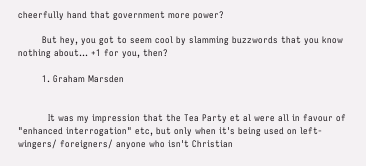cheerfully hand that government more power?

        But hey, you got to seem cool by slamming buzzwords that you know nothing about... +1 for you, then?

        1. Graham Marsden


          It was my impression that the Tea Party et al were all in favour of "enhanced interrogation" etc, but only when it's being used on left-wingers/ foreigners/ anyone who isn't Christian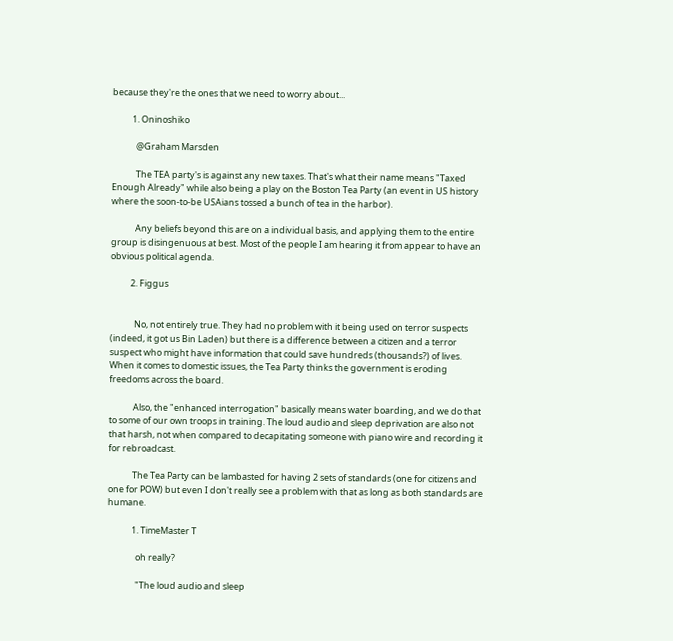because they're the ones that we need to worry about...

          1. Oninoshiko

            @Graham Marsden

            The TEA party's is against any new taxes. That's what their name means "Taxed Enough Already" while also being a play on the Boston Tea Party (an event in US history where the soon-to-be USAians tossed a bunch of tea in the harbor).

            Any beliefs beyond this are on a individual basis, and applying them to the entire group is disingenuous at best. Most of the people I am hearing it from appear to have an obvious political agenda.

          2. Figgus


            No, not entirely true. They had no problem with it being used on terror suspects (indeed, it got us Bin Laden) but there is a difference between a citizen and a terror suspect who might have information that could save hundreds (thousands?) of lives. When it comes to domestic issues, the Tea Party thinks the government is eroding freedoms across the board.

            Also, the "enhanced interrogation" basically means water boarding, and we do that to some of our own troops in training. The loud audio and sleep deprivation are also not that harsh, not when compared to decapitating someone with piano wire and recording it for rebroadcast.

            The Tea Party can be lambasted for having 2 sets of standards (one for citizens and one for POW) but even I don't really see a problem with that as long as both standards are humane.

            1. TimeMaster T

              oh really?

              "The loud audio and sleep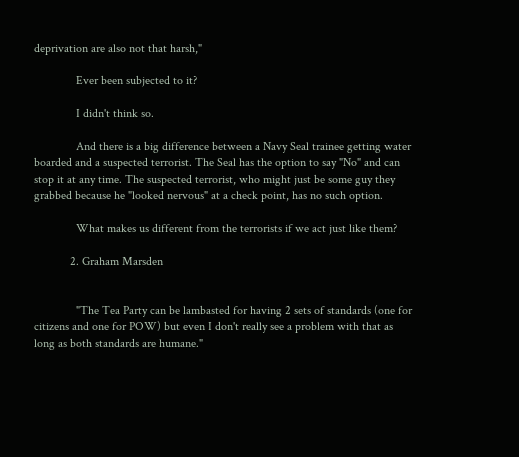deprivation are also not that harsh,"

              Ever been subjected to it?

              I didn't think so.

              And there is a big difference between a Navy Seal trainee getting water boarded and a suspected terrorist. The Seal has the option to say "No" and can stop it at any time. The suspected terrorist, who might just be some guy they grabbed because he "looked nervous" at a check point, has no such option.

              What makes us different from the terrorists if we act just like them?

            2. Graham Marsden


              "The Tea Party can be lambasted for having 2 sets of standards (one for citizens and one for POW) but even I don't really see a problem with that as long as both standards are humane."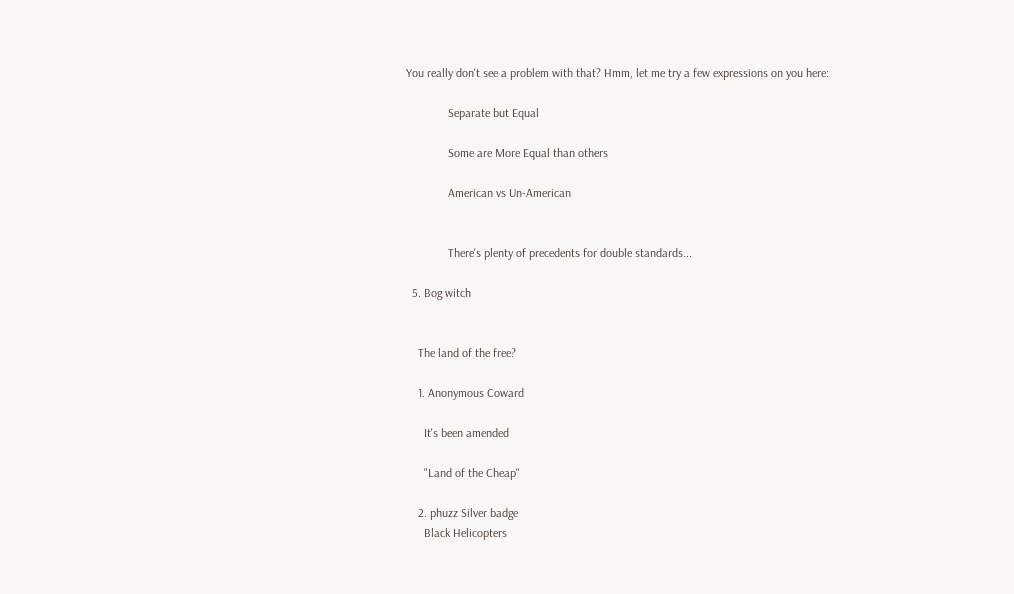You really don't see a problem with that? Hmm, let me try a few expressions on you here:

              Separate but Equal

              Some are More Equal than others

              American vs Un-American


              There's plenty of precedents for double standards...

  5. Bog witch


    The land of the free?

    1. Anonymous Coward

      It's been amended

      "Land of the Cheap"

    2. phuzz Silver badge
      Black Helicopters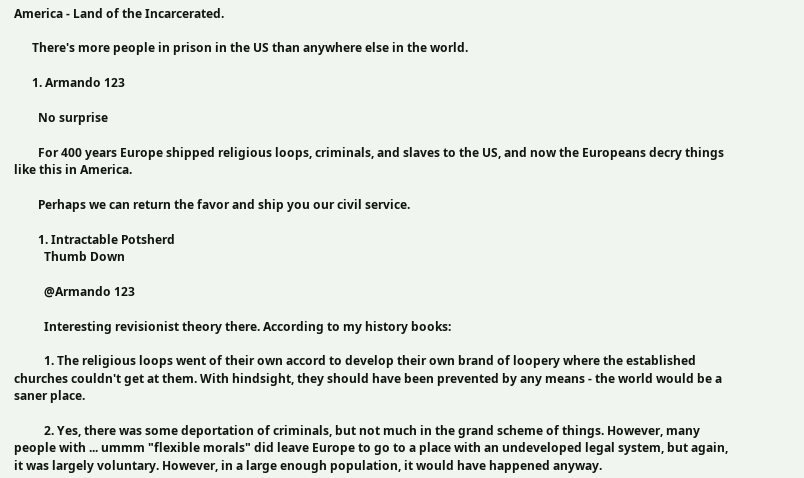America - Land of the Incarcerated.

      There's more people in prison in the US than anywhere else in the world.

      1. Armando 123

        No surprise

        For 400 years Europe shipped religious loops, criminals, and slaves to the US, and now the Europeans decry things like this in America.

        Perhaps we can return the favor and ship you our civil service.

        1. Intractable Potsherd
          Thumb Down

          @Armando 123

          Interesting revisionist theory there. According to my history books:

          1. The religious loops went of their own accord to develop their own brand of loopery where the established churches couldn't get at them. With hindsight, they should have been prevented by any means - the world would be a saner place.

          2. Yes, there was some deportation of criminals, but not much in the grand scheme of things. However, many people with ... ummm "flexible morals" did leave Europe to go to a place with an undeveloped legal system, but again, it was largely voluntary. However, in a large enough population, it would have happened anyway.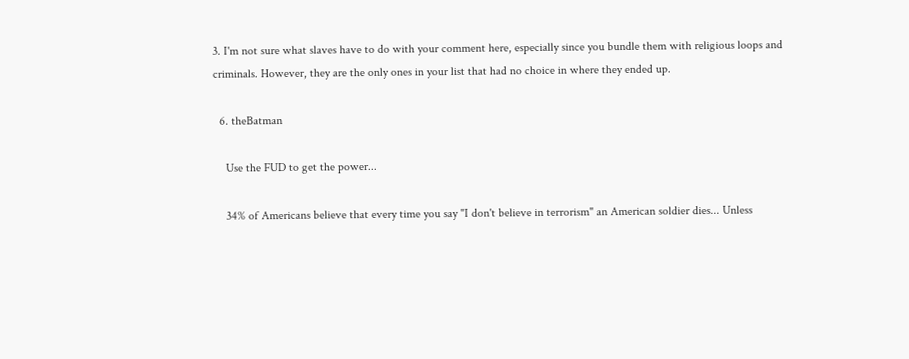3. I'm not sure what slaves have to do with your comment here, especially since you bundle them with religious loops and criminals. However, they are the only ones in your list that had no choice in where they ended up.

  6. theBatman

    Use the FUD to get the power...

    34% of Americans believe that every time you say "I don't believe in terrorism" an American soldier dies... Unless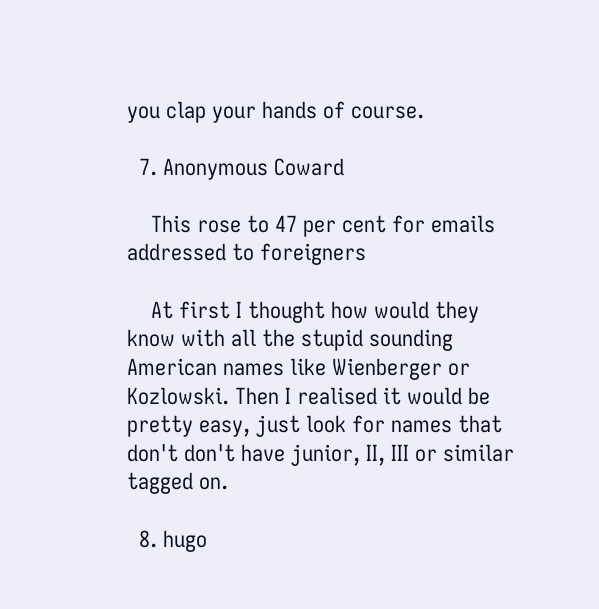you clap your hands of course.

  7. Anonymous Coward

    This rose to 47 per cent for emails addressed to foreigners

    At first I thought how would they know with all the stupid sounding American names like Wienberger or Kozlowski. Then I realised it would be pretty easy, just look for names that don't don't have junior, II, III or similar tagged on.

  8. hugo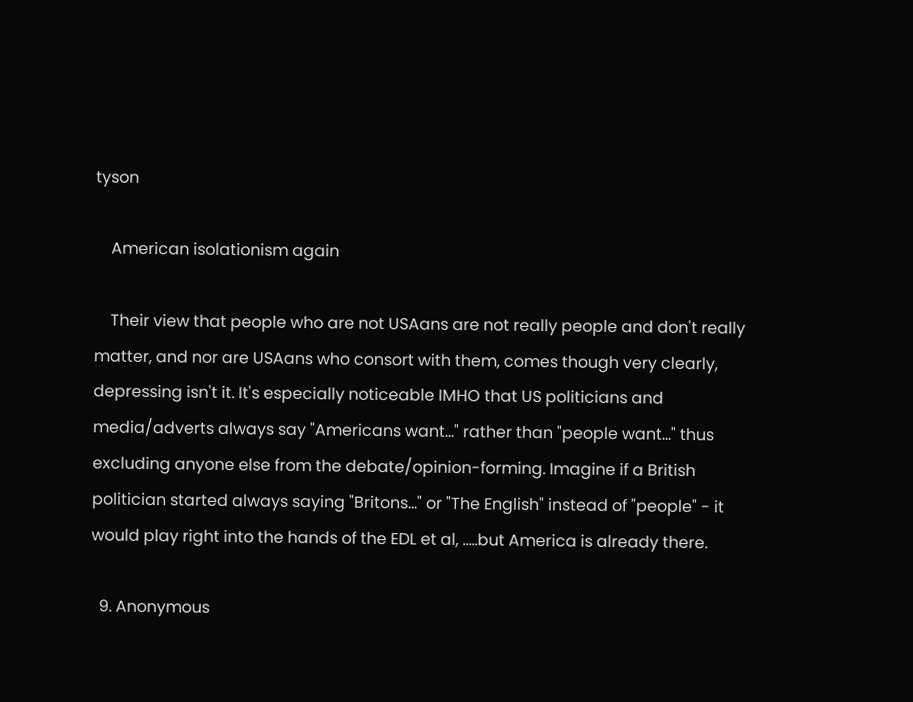tyson

    American isolationism again

    Their view that people who are not USAans are not really people and don't really matter, and nor are USAans who consort with them, comes though very clearly, depressing isn't it. It's especially noticeable IMHO that US politicians and media/adverts always say "Americans want..." rather than "people want..." thus excluding anyone else from the debate/opinion-forming. Imagine if a British politician started always saying "Britons..." or "The English" instead of "people" - it would play right into the hands of the EDL et al, .....but America is already there.

  9. Anonymous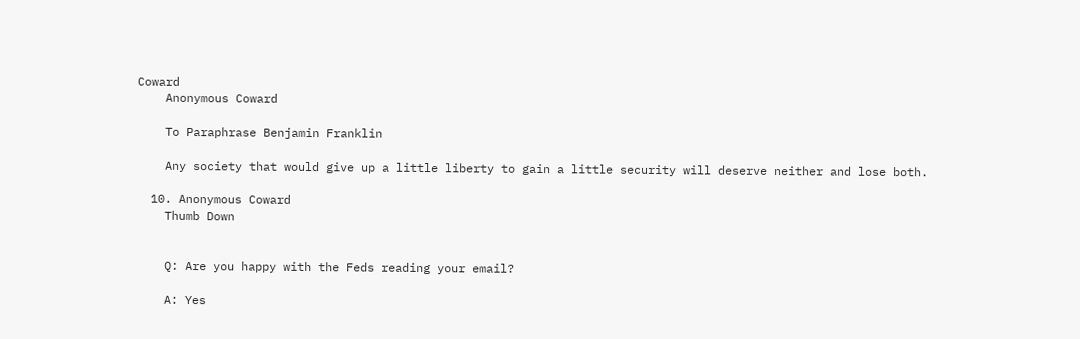Coward
    Anonymous Coward

    To Paraphrase Benjamin Franklin

    Any society that would give up a little liberty to gain a little security will deserve neither and lose both.

  10. Anonymous Coward
    Thumb Down


    Q: Are you happy with the Feds reading your email?

    A: Yes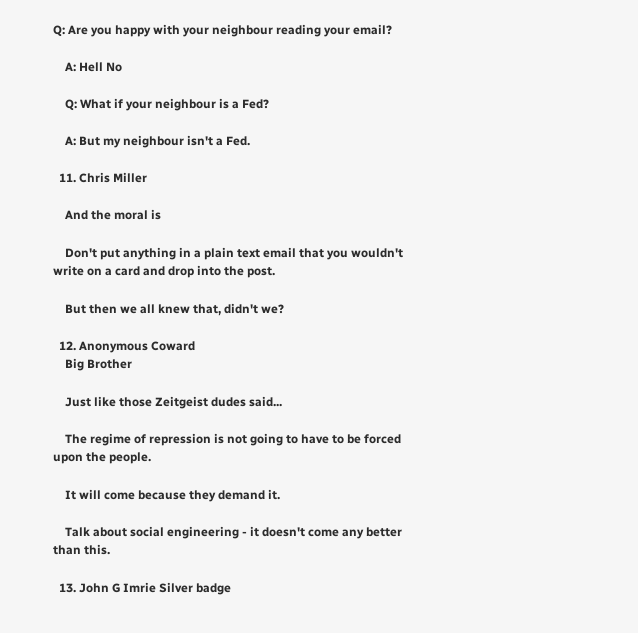Q: Are you happy with your neighbour reading your email?

    A: Hell No

    Q: What if your neighbour is a Fed?

    A: But my neighbour isn't a Fed.

  11. Chris Miller

    And the moral is

    Don't put anything in a plain text email that you wouldn't write on a card and drop into the post.

    But then we all knew that, didn't we?

  12. Anonymous Coward
    Big Brother

    Just like those Zeitgeist dudes said...

    The regime of repression is not going to have to be forced upon the people.

    It will come because they demand it.

    Talk about social engineering - it doesn't come any better than this.

  13. John G Imrie Silver badge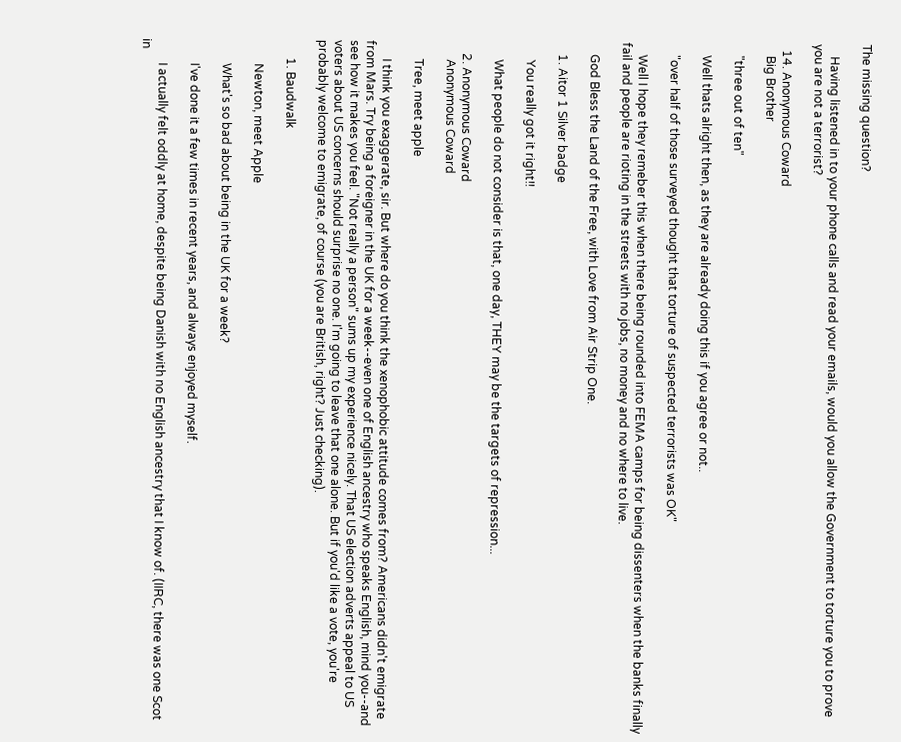The missing question?

    Having listened in to your phone calls and read your emails, would you allow the Government to torture you to prove you are not a terrorist?

  14. Anonymous Coward
    Big Brother

    "three out of ten"

    Well thats alright then, as they are already doing this if you agree or not..

    "over half of those surveyed thought that torture of suspected terrorists was OK"

    Well I hope they remeber this when there being rounded into FEMA camps for being dissenters when the banks finally fail and people are rioting in the streets with no jobs, no money and no where to live.

    God Bless the Land of the Free, with Love from Air Strip One.

    1. Aitor 1 Silver badge

      You really got it right!!

      What people do not consider is that, one day, THEY may be the targets of repression...

    2. Anonymous Coward
      Anonymous Coward

      Tree, meet apple

      I think you exaggerate, sir. But where do you think the xenophobic attitude comes from? Americans didn't emigrate from Mars. Try being a foreigner in the UK for a week--even one of English ancestry who speaks English, mind you--and see how it makes you feel. "Not really a person" sums up my experience nicely. That US election adverts appeal to US voters about US concerns should surprise no one. I'm going to leave that one alone. But if you'd like a vote, you're probably welcome to emigrate, of course (you are British, right? Just checking).

      1. Baudwalk

        Newton, meet Apple

        What's so bad about being in the UK for a week?

        I've done it a few times in recent years, and always enjoyed myself.

        I actually felt oddly at home, despite being Danish with no English ancestry that I know of. (IIRC, there was one Scot in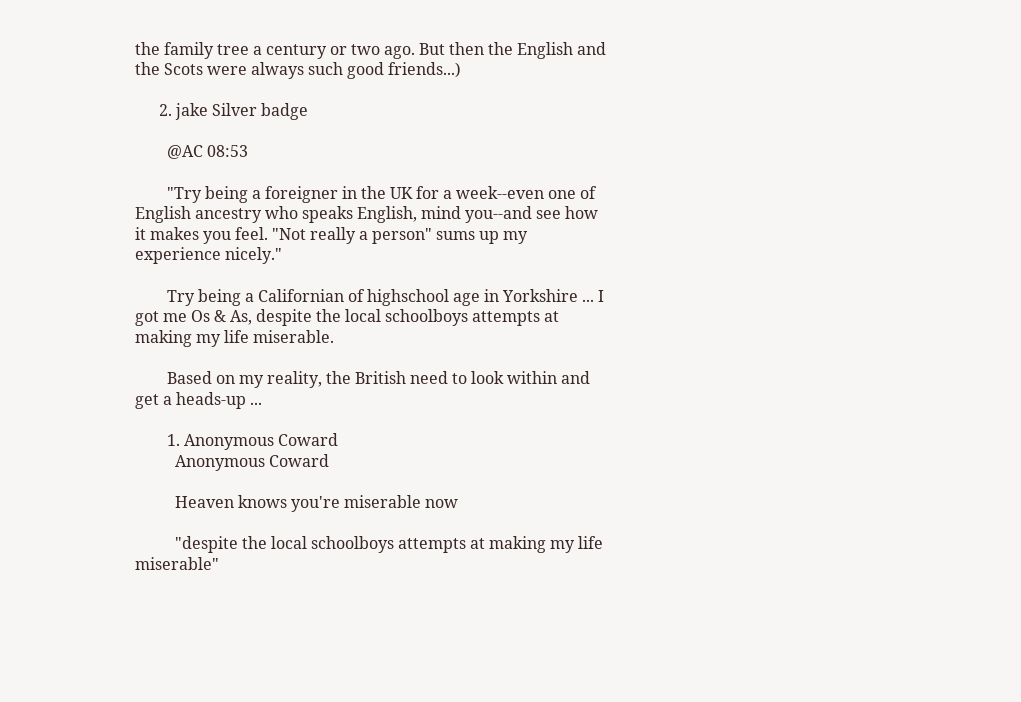the family tree a century or two ago. But then the English and the Scots were always such good friends...)

      2. jake Silver badge

        @AC 08:53

        "Try being a foreigner in the UK for a week--even one of English ancestry who speaks English, mind you--and see how it makes you feel. "Not really a person" sums up my experience nicely."

        Try being a Californian of highschool age in Yorkshire ... I got me Os & As, despite the local schoolboys attempts at making my life miserable.

        Based on my reality, the British need to look within and get a heads-up ...

        1. Anonymous Coward
          Anonymous Coward

          Heaven knows you're miserable now

          "despite the local schoolboys attempts at making my life miserable"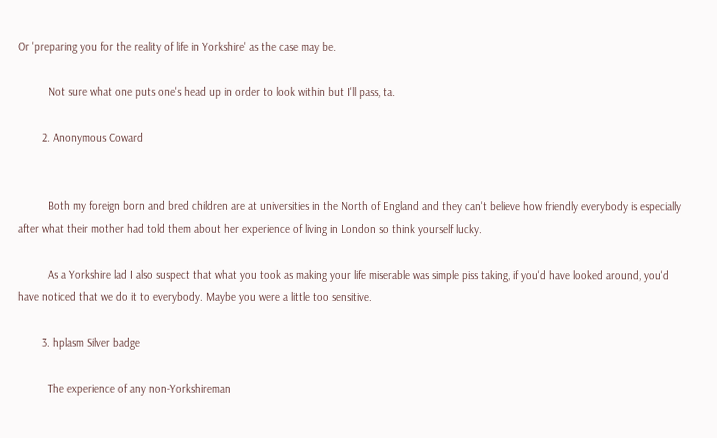Or 'preparing you for the reality of life in Yorkshire' as the case may be.

          Not sure what one puts one's head up in order to look within but I'll pass, ta.

        2. Anonymous Coward


          Both my foreign born and bred children are at universities in the North of England and they can't believe how friendly everybody is especially after what their mother had told them about her experience of living in London so think yourself lucky.

          As a Yorkshire lad I also suspect that what you took as making your life miserable was simple piss taking, if you'd have looked around, you'd have noticed that we do it to everybody. Maybe you were a little too sensitive.

        3. hplasm Silver badge

          The experience of any non-Yorkshireman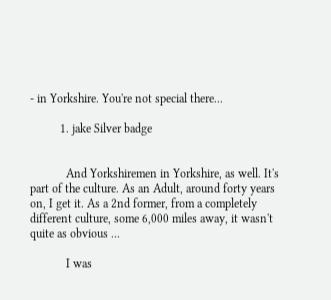- in Yorkshire. You're not special there...

          1. jake Silver badge


            And Yorkshiremen in Yorkshire, as well. It's part of the culture. As an Adult, around forty years on, I get it. As a 2nd former, from a completely different culture, some 6,000 miles away, it wasn't quite as obvious ...

            I was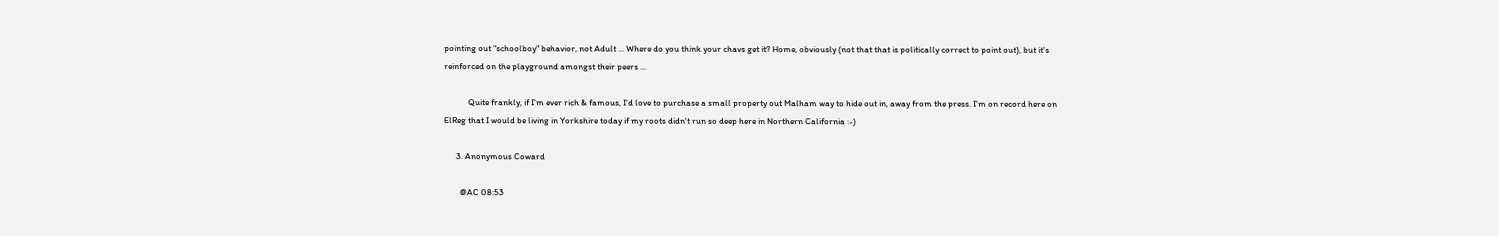pointing out "schoolboy" behavior, not Adult ... Where do you think your chavs get it? Home, obviously (not that that is politically correct to point out), but it's reinforced on the playground amongst their peers ...

            Quite frankly, if I'm ever rich & famous, I'd love to purchase a small property out Malham way to hide out in, away from the press. I'm on record here on ElReg that I would be living in Yorkshire today if my roots didn't run so deep here in Northern California :-)

      3. Anonymous Coward

        @AC 08:53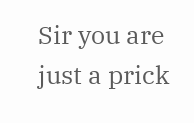Sir you are just a prick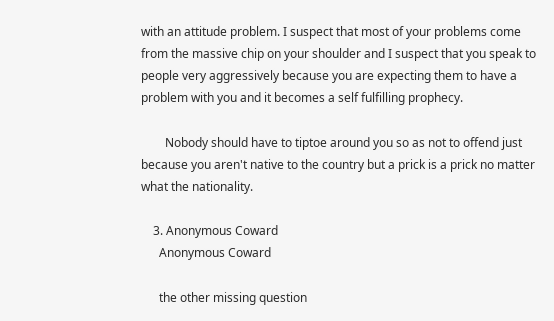with an attitude problem. I suspect that most of your problems come from the massive chip on your shoulder and I suspect that you speak to people very aggressively because you are expecting them to have a problem with you and it becomes a self fulfilling prophecy.

        Nobody should have to tiptoe around you so as not to offend just because you aren't native to the country but a prick is a prick no matter what the nationality.

    3. Anonymous Coward
      Anonymous Coward

      the other missing question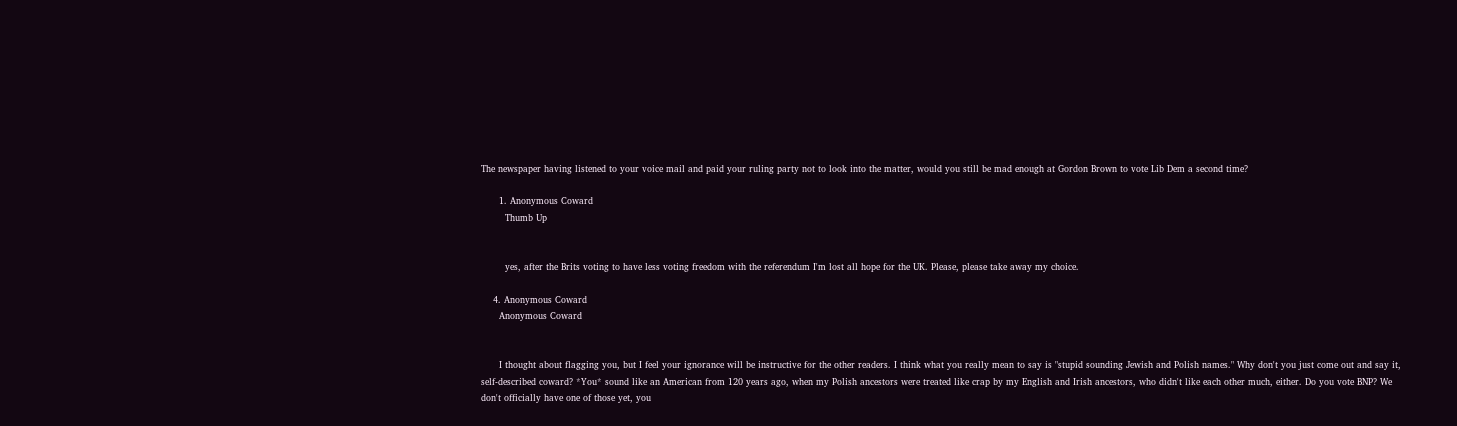The newspaper having listened to your voice mail and paid your ruling party not to look into the matter, would you still be mad enough at Gordon Brown to vote Lib Dem a second time?

      1. Anonymous Coward
        Thumb Up


        yes, after the Brits voting to have less voting freedom with the referendum I'm lost all hope for the UK. Please, please take away my choice.

    4. Anonymous Coward
      Anonymous Coward


      I thought about flagging you, but I feel your ignorance will be instructive for the other readers. I think what you really mean to say is "stupid sounding Jewish and Polish names." Why don't you just come out and say it, self-described coward? *You* sound like an American from 120 years ago, when my Polish ancestors were treated like crap by my English and Irish ancestors, who didn't like each other much, either. Do you vote BNP? We don't officially have one of those yet, you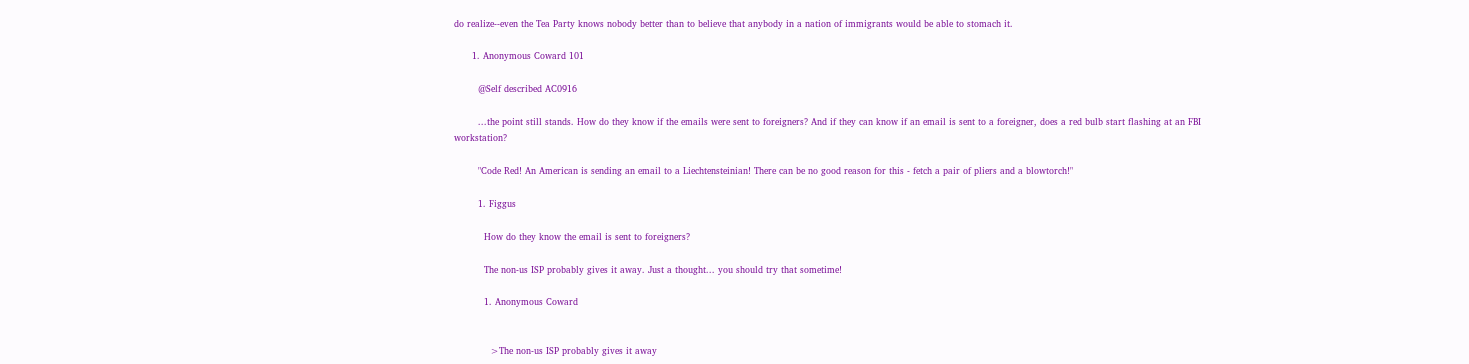do realize--even the Tea Party knows nobody better than to believe that anybody in a nation of immigrants would be able to stomach it.

      1. Anonymous Coward 101

        @Self described AC0916

        ...the point still stands. How do they know if the emails were sent to foreigners? And if they can know if an email is sent to a foreigner, does a red bulb start flashing at an FBI workstation?

        "Code Red! An American is sending an email to a Liechtensteinian! There can be no good reason for this - fetch a pair of pliers and a blowtorch!"

        1. Figgus

          How do they know the email is sent to foreigners?

          The non-us ISP probably gives it away. Just a thought... you should try that sometime!

          1. Anonymous Coward


            >The non-us ISP probably gives it away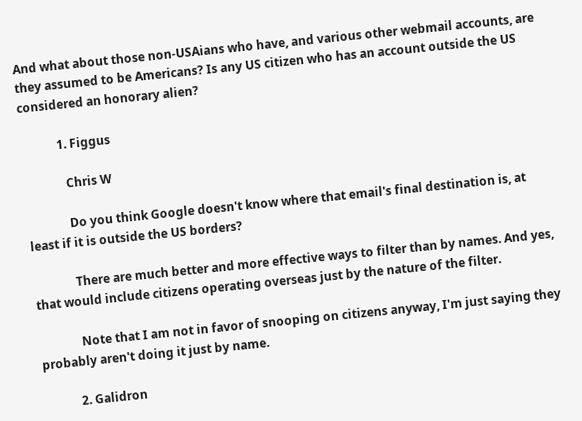And what about those non-USAians who have, and various other webmail accounts, are they assumed to be Americans? Is any US citizen who has an account outside the US considered an honorary alien?

            1. Figgus

              Chris W

              Do you think Google doesn't know where that email's final destination is, at least if it is outside the US borders?

              There are much better and more effective ways to filter than by names. And yes, that would include citizens operating overseas just by the nature of the filter.

              Note that I am not in favor of snooping on citizens anyway, I'm just saying they probably aren't doing it just by name.

            2. Galidron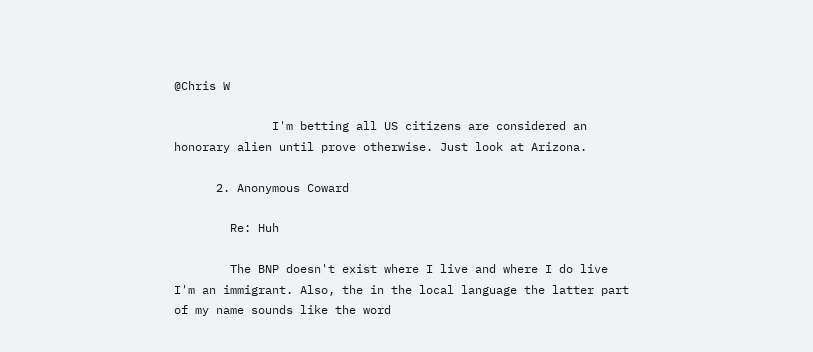@Chris W

              I'm betting all US citizens are considered an honorary alien until prove otherwise. Just look at Arizona.

      2. Anonymous Coward

        Re: Huh

        The BNP doesn't exist where I live and where I do live I'm an immigrant. Also, the in the local language the latter part of my name sounds like the word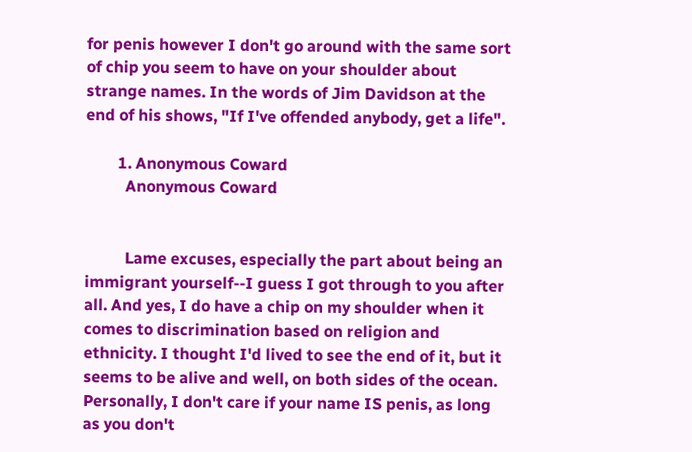for penis however I don't go around with the same sort of chip you seem to have on your shoulder about strange names. In the words of Jim Davidson at the end of his shows, "If I've offended anybody, get a life".

        1. Anonymous Coward
          Anonymous Coward


          Lame excuses, especially the part about being an immigrant yourself--I guess I got through to you after all. And yes, I do have a chip on my shoulder when it comes to discrimination based on religion and ethnicity. I thought I'd lived to see the end of it, but it seems to be alive and well, on both sides of the ocean. Personally, I don't care if your name IS penis, as long as you don't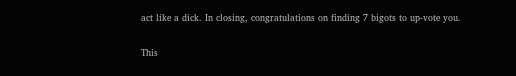act like a dick. In closing, congratulations on finding 7 bigots to up-vote you.


This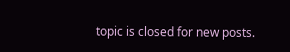topic is closed for new posts.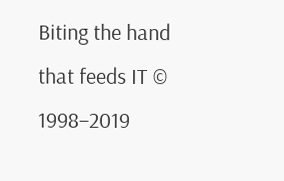Biting the hand that feeds IT © 1998–2019